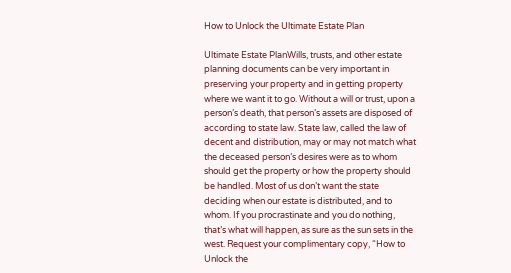How to Unlock the Ultimate Estate Plan

Ultimate Estate PlanWills, trusts, and other estate planning documents can be very important in preserving your property and in getting property where we want it to go. Without a will or trust, upon a person’s death, that person’s assets are disposed of according to state law. State law, called the law of decent and distribution, may or may not match what the deceased person’s desires were as to whom should get the property or how the property should be handled. Most of us don’t want the state deciding when our estate is distributed, and to whom. If you procrastinate and you do nothing, that’s what will happen, as sure as the sun sets in the west. Request your complimentary copy, “How to Unlock the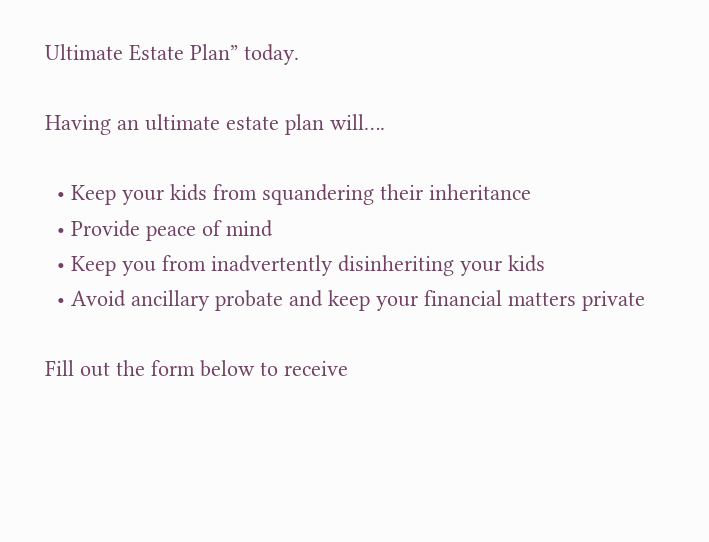Ultimate Estate Plan” today.

Having an ultimate estate plan will….

  • Keep your kids from squandering their inheritance
  • Provide peace of mind
  • Keep you from inadvertently disinheriting your kids
  • Avoid ancillary probate and keep your financial matters private

Fill out the form below to receive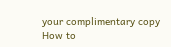your complimentary copy How to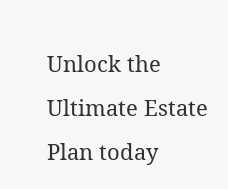Unlock the Ultimate Estate Plan today